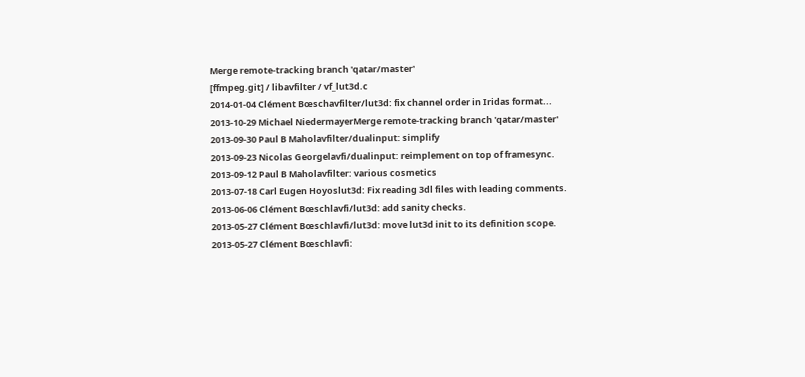Merge remote-tracking branch 'qatar/master'
[ffmpeg.git] / libavfilter / vf_lut3d.c
2014-01-04 Clément Bœschavfilter/lut3d: fix channel order in Iridas format...
2013-10-29 Michael NiedermayerMerge remote-tracking branch 'qatar/master'
2013-09-30 Paul B Maholavfilter/dualinput: simplify
2013-09-23 Nicolas Georgelavfi/dualinput: reimplement on top of framesync.
2013-09-12 Paul B Maholavfilter: various cosmetics
2013-07-18 Carl Eugen Hoyoslut3d: Fix reading 3dl files with leading comments.
2013-06-06 Clément Bœschlavfi/lut3d: add sanity checks.
2013-05-27 Clément Bœschlavfi/lut3d: move lut3d init to its definition scope.
2013-05-27 Clément Bœschlavfi: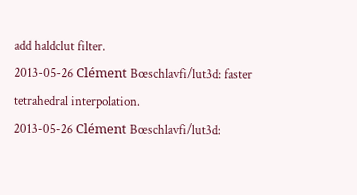add haldclut filter.
2013-05-26 Clément Bœschlavfi/lut3d: faster tetrahedral interpolation.
2013-05-26 Clément Bœschlavfi/lut3d: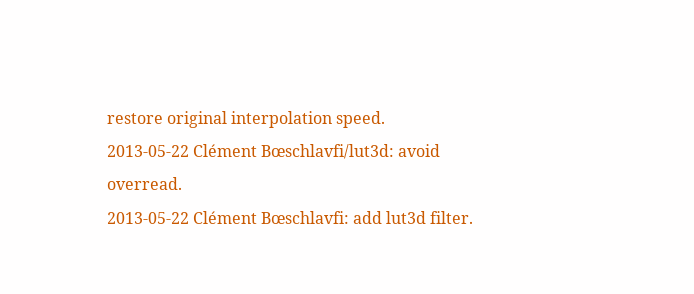restore original interpolation speed.
2013-05-22 Clément Bœschlavfi/lut3d: avoid overread.
2013-05-22 Clément Bœschlavfi: add lut3d filter.